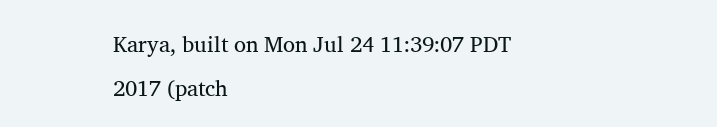Karya, built on Mon Jul 24 11:39:07 PDT 2017 (patch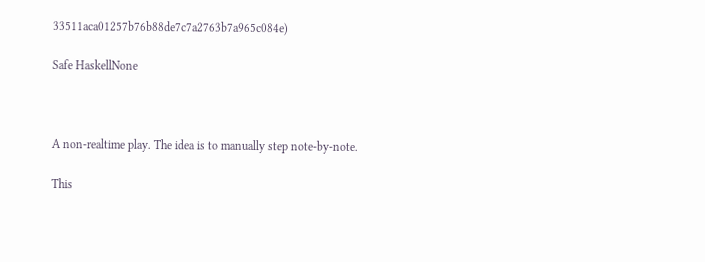33511aca01257b76b88de7c7a2763b7a965c084e)

Safe HaskellNone



A non-realtime play. The idea is to manually step note-by-note.

This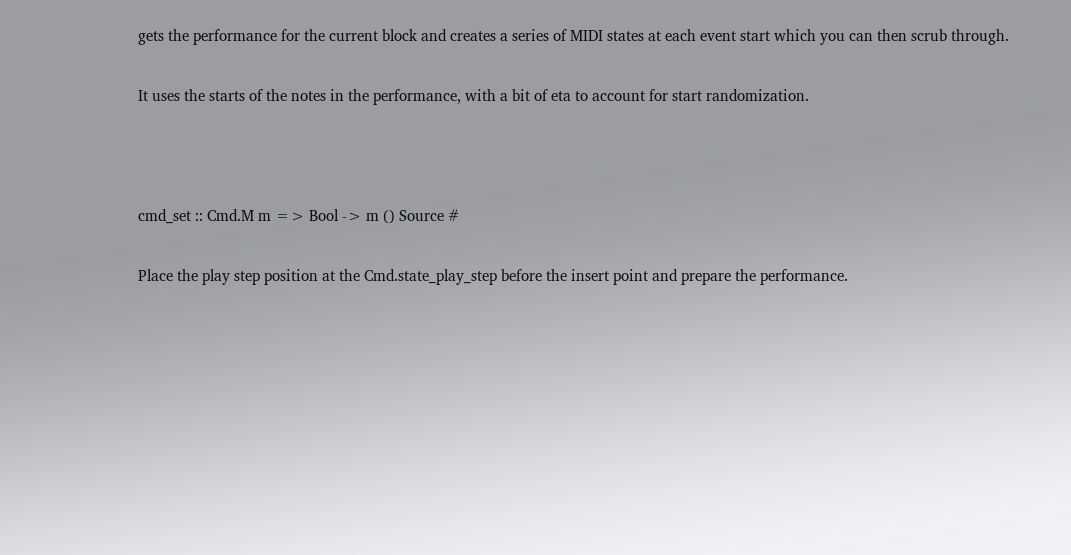gets the performance for the current block and creates a series of MIDI states at each event start which you can then scrub through.

It uses the starts of the notes in the performance, with a bit of eta to account for start randomization.



cmd_set :: Cmd.M m => Bool -> m () Source #

Place the play step position at the Cmd.state_play_step before the insert point and prepare the performance.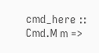cmd_here :: Cmd.M m =>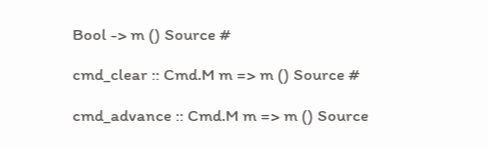Bool -> m () Source #

cmd_clear :: Cmd.M m => m () Source #

cmd_advance :: Cmd.M m => m () Source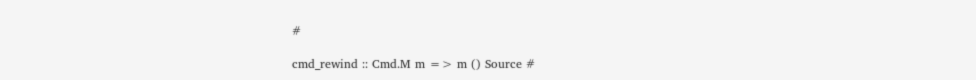#

cmd_rewind :: Cmd.M m => m () Source #